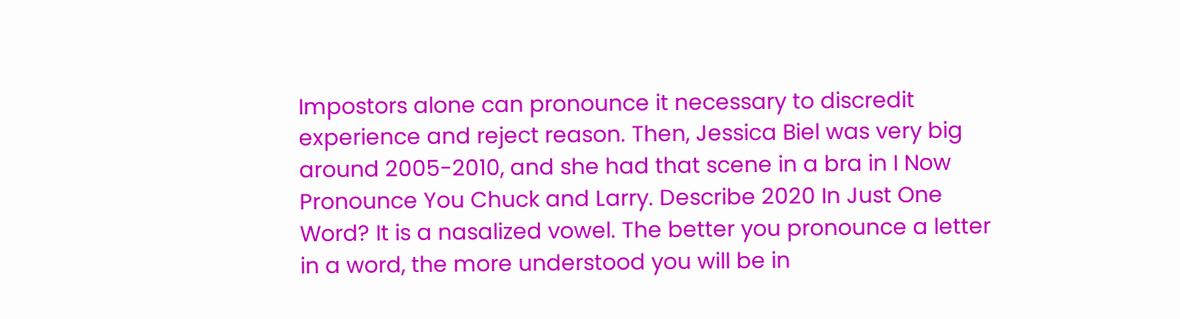Impostors alone can pronounce it necessary to discredit experience and reject reason. Then, Jessica Biel was very big around 2005-2010, and she had that scene in a bra in I Now Pronounce You Chuck and Larry. Describe 2020 In Just One Word? It is a nasalized vowel. The better you pronounce a letter in a word, the more understood you will be in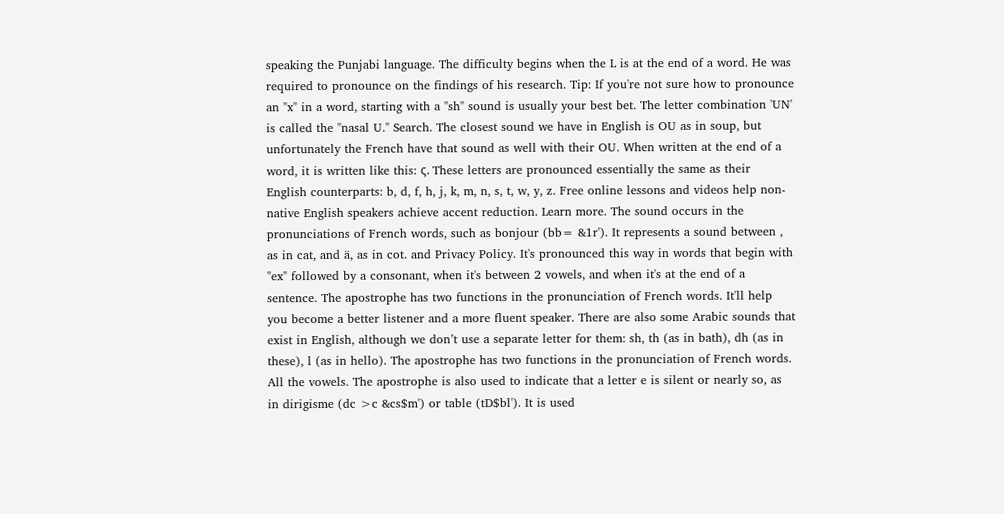speaking the Punjabi language. The difficulty begins when the L is at the end of a word. He was required to pronounce on the findings of his research. Tip: If you're not sure how to pronounce an "x" in a word, starting with a "sh" sound is usually your best bet. The letter combination 'UN' is called the "nasal U." Search. The closest sound we have in English is OU as in soup, but unfortunately the French have that sound as well with their OU. When written at the end of a word, it is written like this: ς. These letters are pronounced essentially the same as their English counterparts: b, d, f, h, j, k, m, n, s, t, w, y, z. Free online lessons and videos help non-native English speakers achieve accent reduction. Learn more. The sound occurs in the pronunciations of French words, such as bonjour (bb= &1r'). It represents a sound between , as in cat, and ä, as in cot. and Privacy Policy. It's pronounced this way in words that begin with "ex" followed by a consonant, when it's between 2 vowels, and when it's at the end of a sentence. The apostrophe has two functions in the pronunciation of French words. It'll help you become a better listener and a more fluent speaker. There are also some Arabic sounds that exist in English, although we don’t use a separate letter for them: sh, th (as in bath), dh (as in these), l (as in hello). The apostrophe has two functions in the pronunciation of French words. All the vowels. The apostrophe is also used to indicate that a letter e is silent or nearly so, as in dirigisme (dc >c &cs$m') or table (tD$bl'). It is used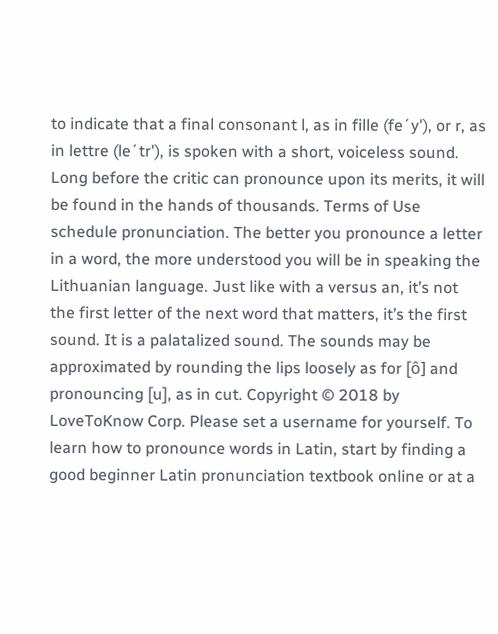to indicate that a final consonant l, as in fille (fe´y'), or r, as in lettre (le´tr'), is spoken with a short, voiceless sound. Long before the critic can pronounce upon its merits, it will be found in the hands of thousands. Terms of Use schedule pronunciation. The better you pronounce a letter in a word, the more understood you will be in speaking the Lithuanian language. Just like with a versus an, it’s not the first letter of the next word that matters, it’s the first sound. It is a palatalized sound. The sounds may be approximated by rounding the lips loosely as for [ô] and pronouncing [u], as in cut. Copyright © 2018 by LoveToKnow Corp. Please set a username for yourself. To learn how to pronounce words in Latin, start by finding a good beginner Latin pronunciation textbook online or at a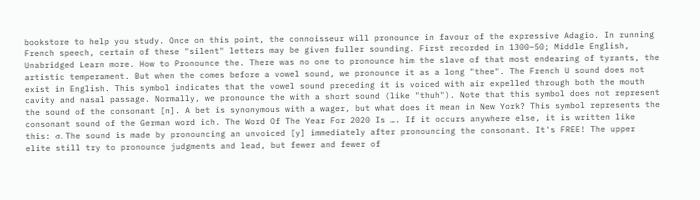bookstore to help you study. Once on this point, the connoisseur will pronounce in favour of the expressive Adagio. In running French speech, certain of these "silent" letters may be given fuller sounding. First recorded in 1300–50; Middle English, Unabridged Learn more. How to Pronounce the. There was no one to pronounce him the slave of that most endearing of tyrants, the artistic temperament. But when the comes before a vowel sound, we pronounce it as a long "thee". The French U sound does not exist in English. This symbol indicates that the vowel sound preceding it is voiced with air expelled through both the mouth cavity and nasal passage. Normally, we pronounce the with a short sound (like "thuh"). Note that this symbol does not represent the sound of the consonant [n]. A bet is synonymous with a wager, but what does it mean in New York? This symbol represents the consonant sound of the German word ich. The Word Of The Year For 2020 Is …. If it occurs anywhere else, it is written like this: σ. The sound is made by pronouncing an unvoiced [y] immediately after pronouncing the consonant. It's FREE! The upper elite still try to pronounce judgments and lead, but fewer and fewer of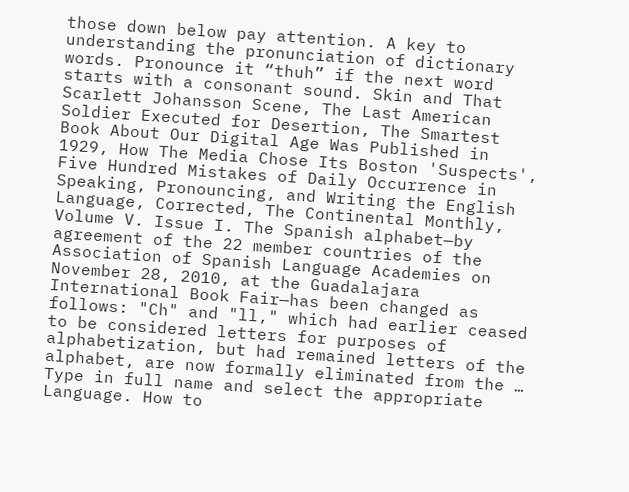those down below pay attention. A key to understanding the pronunciation of dictionary words. Pronounce it “thuh” if the next word starts with a consonant sound. Skin and That Scarlett Johansson Scene, The Last American Soldier Executed for Desertion, The Smartest Book About Our Digital Age Was Published in 1929, How The Media Chose Its Boston 'Suspects', Five Hundred Mistakes of Daily Occurrence in Speaking, Pronouncing, and Writing the English Language, Corrected, The Continental Monthly, Volume V. Issue I. The Spanish alphabet—by agreement of the 22 member countries of the Association of Spanish Language Academies on November 28, 2010, at the Guadalajara International Book Fair—has been changed as follows: "Ch" and "ll," which had earlier ceased to be considered letters for purposes of alphabetization, but had remained letters of the alphabet, are now formally eliminated from the … Type in full name and select the appropriate Language. How to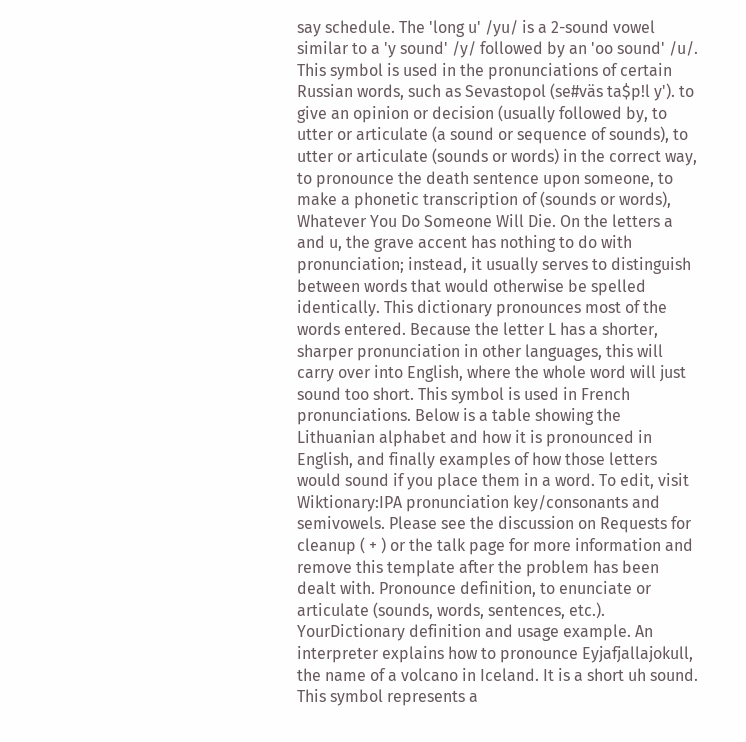say schedule. The 'long u' /yu/ is a 2-sound vowel similar to a 'y sound' /y/ followed by an 'oo sound' /u/. This symbol is used in the pronunciations of certain Russian words, such as Sevastopol (se#väs ta$p!l y'). to give an opinion or decision (usually followed by, to utter or articulate (a sound or sequence of sounds), to utter or articulate (sounds or words) in the correct way, to pronounce the death sentence upon someone, to make a phonetic transcription of (sounds or words), Whatever You Do Someone Will Die. On the letters a and u, the grave accent has nothing to do with pronunciation; instead, it usually serves to distinguish between words that would otherwise be spelled identically. This dictionary pronounces most of the words entered. Because the letter L has a shorter, sharper pronunciation in other languages, this will carry over into English, where the whole word will just sound too short. This symbol is used in French pronunciations. Below is a table showing the Lithuanian alphabet and how it is pronounced in English, and finally examples of how those letters would sound if you place them in a word. To edit, visit Wiktionary:IPA pronunciation key/consonants and semivowels. Please see the discussion on Requests for cleanup ( + ) or the talk page for more information and remove this template after the problem has been dealt with. Pronounce definition, to enunciate or articulate (sounds, words, sentences, etc.). YourDictionary definition and usage example. An interpreter explains how to pronounce Eyjafjallajokull, the name of a volcano in Iceland. It is a short uh sound. This symbol represents a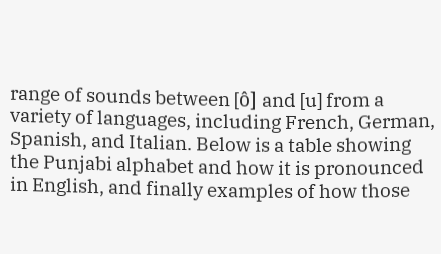range of sounds between [ô] and [u] from a variety of languages, including French, German, Spanish, and Italian. Below is a table showing the Punjabi alphabet and how it is pronounced in English, and finally examples of how those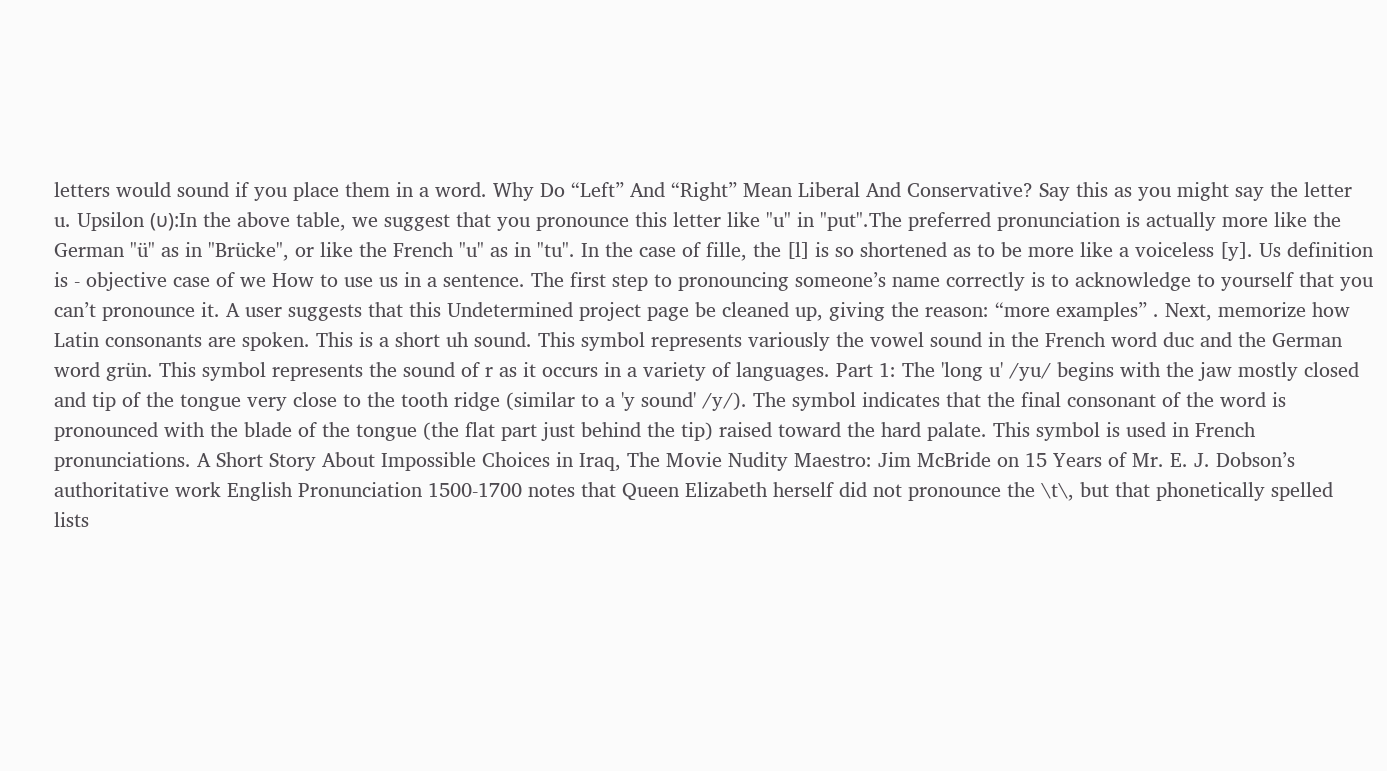letters would sound if you place them in a word. Why Do “Left” And “Right” Mean Liberal And Conservative? Say this as you might say the letter u. Upsilon (υ):In the above table, we suggest that you pronounce this letter like "u" in "put".The preferred pronunciation is actually more like the German "ü" as in "Brücke", or like the French "u" as in "tu". In the case of fille, the [l] is so shortened as to be more like a voiceless [y]. Us definition is - objective case of we How to use us in a sentence. The first step to pronouncing someone’s name correctly is to acknowledge to yourself that you can’t pronounce it. A user suggests that this Undetermined project page be cleaned up, giving the reason: “more examples” . Next, memorize how Latin consonants are spoken. This is a short uh sound. This symbol represents variously the vowel sound in the French word duc and the German word grün. This symbol represents the sound of r as it occurs in a variety of languages. Part 1: The 'long u' /yu/ begins with the jaw mostly closed and tip of the tongue very close to the tooth ridge (similar to a 'y sound' /y/). The symbol indicates that the final consonant of the word is pronounced with the blade of the tongue (the flat part just behind the tip) raised toward the hard palate. This symbol is used in French pronunciations. A Short Story About Impossible Choices in Iraq, The Movie Nudity Maestro: Jim McBride on 15 Years of Mr. E. J. Dobson’s authoritative work English Pronunciation 1500-1700 notes that Queen Elizabeth herself did not pronounce the \t\, but that phonetically spelled lists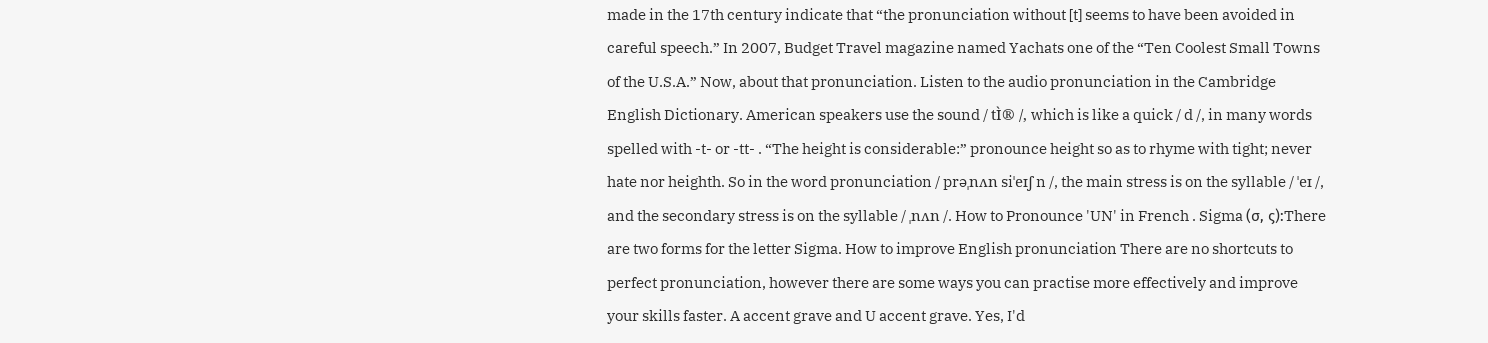made in the 17th century indicate that “the pronunciation without [t] seems to have been avoided in careful speech.” In 2007, Budget Travel magazine named Yachats one of the “Ten Coolest Small Towns of the U.S.A.” Now, about that pronunciation. Listen to the audio pronunciation in the Cambridge English Dictionary. American speakers use the sound / tÌ® /, which is like a quick / d /, in many words spelled with -t- or -tt- . “The height is considerable:” pronounce height so as to rhyme with tight; never hate nor heighth. So in the word pronunciation / prəˌnʌn siˈeɪʃ n /, the main stress is on the syllable / ˈeɪ /, and the secondary stress is on the syllable / ˌnʌn /. How to Pronounce 'UN' in French . Sigma (σ, ς):There are two forms for the letter Sigma. How to improve English pronunciation There are no shortcuts to perfect pronunciation, however there are some ways you can practise more effectively and improve your skills faster. A accent grave and U accent grave. Yes, I'd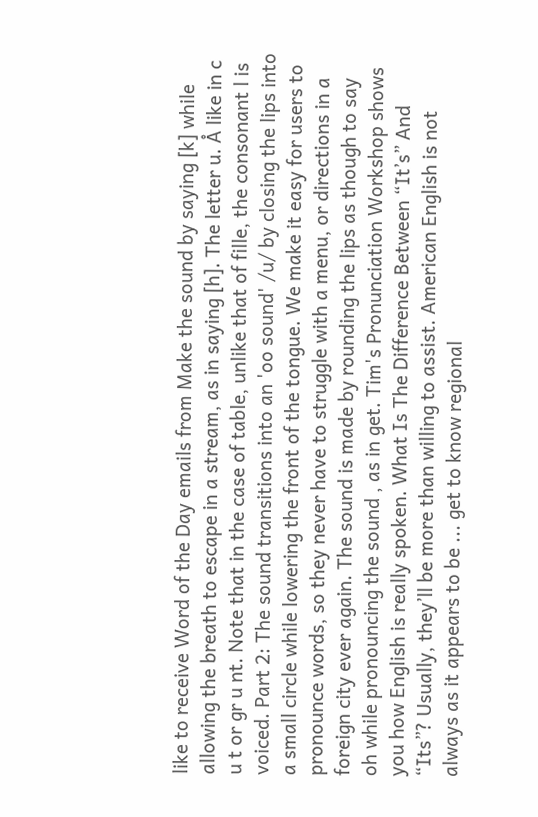like to receive Word of the Day emails from Make the sound by saying [k] while allowing the breath to escape in a stream, as in saying [h]. The letter u. Å like in c u t or gr u nt. Note that in the case of table, unlike that of fille, the consonant l is voiced. Part 2: The sound transitions into an 'oo sound' /u/ by closing the lips into a small circle while lowering the front of the tongue. We make it easy for users to pronounce words, so they never have to struggle with a menu, or directions in a foreign city ever again. The sound is made by rounding the lips as though to say oh while pronouncing the sound , as in get. Tim's Pronunciation Workshop shows you how English is really spoken. What Is The Difference Between “It’s” And “Its”? Usually, they’ll be more than willing to assist. American English is not always as it appears to be ... get to know regional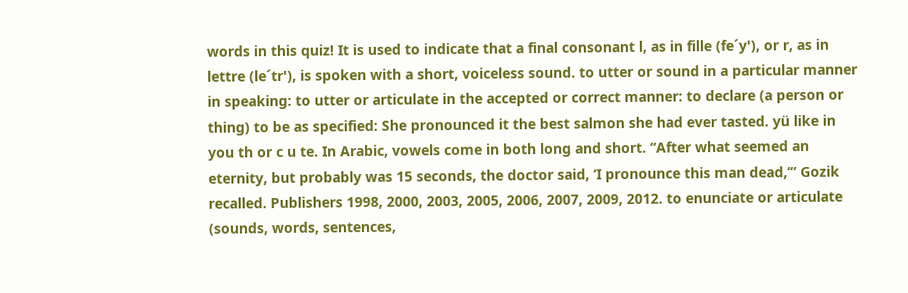words in this quiz! It is used to indicate that a final consonant l, as in fille (fe´y'), or r, as in lettre (le´tr'), is spoken with a short, voiceless sound. to utter or sound in a particular manner in speaking: to utter or articulate in the accepted or correct manner: to declare (a person or thing) to be as specified: She pronounced it the best salmon she had ever tasted. yü like in you th or c u te. In Arabic, vowels come in both long and short. “After what seemed an eternity, but probably was 15 seconds, the doctor said, ‘I pronounce this man dead,’” Gozik recalled. Publishers 1998, 2000, 2003, 2005, 2006, 2007, 2009, 2012. to enunciate or articulate (sounds, words, sentences,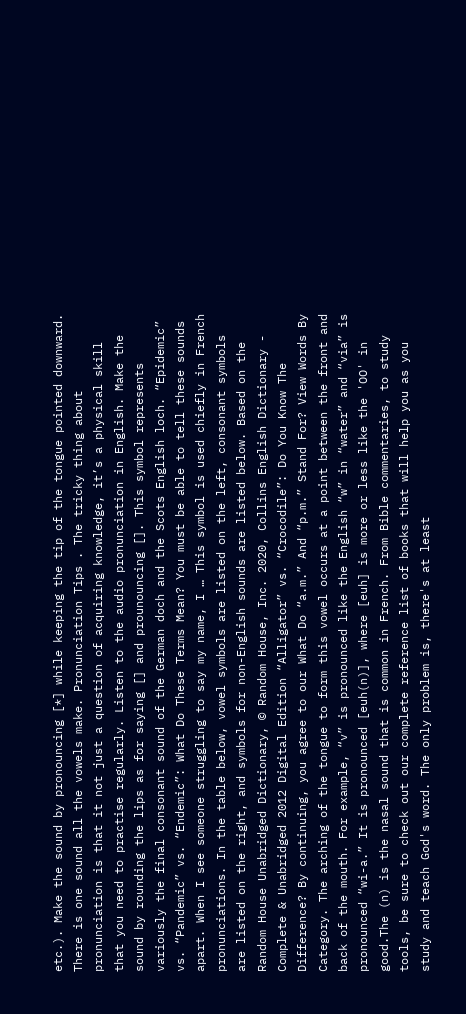etc.). Make the sound by pronouncing [*] while keeping the tip of the tongue pointed downward. There is one sound all the vowels make. Pronunciation Tips . The tricky thing about pronunciation is that it not just a question of acquiring knowledge, it’s a physical skill that you need to practise regularly. Listen to the audio pronunciation in English. Make the sound by rounding the lips as for saying [] and prounouncing []. This symbol represents variously the final consonant sound of the German doch and the Scots English loch. “Epidemic” vs. “Pandemic” vs. “Endemic”: What Do These Terms Mean? You must be able to tell these sounds apart. When I see someone struggling to say my name, I … This symbol is used chiefly in French pronunciations. In the table below, vowel symbols are listed on the left, consonant symbols are listed on the right, and symbols for non-English sounds are listed below. Based on the Random House Unabridged Dictionary, © Random House, Inc. 2020, Collins English Dictionary - Complete & Unabridged 2012 Digital Edition “Alligator” vs. “Crocodile”: Do You Know The Difference? By continuing, you agree to our What Do “a.m.” And “p.m.” Stand For? View Words By Category. The arching of the tongue to form this vowel occurs at a point between the front and back of the mouth. For example, “v” is pronounced like the English “w” in “water” and “via” is pronounced “wi-a.” It is pronounced [euh(n)], where [euh] is more or less like the 'OO' in good.The (n) is the nasal sound that is common in French. From Bible commentaries, to study tools, be sure to check out our complete reference list of books that will help you as you study and teach God's word. The only problem is, there's at least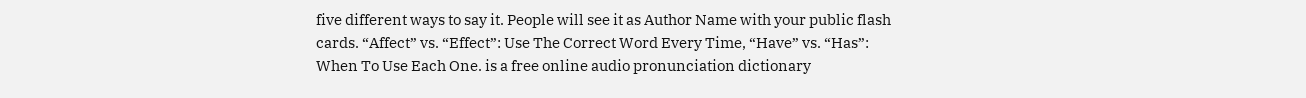five different ways to say it. People will see it as Author Name with your public flash cards. “Affect” vs. “Effect”: Use The Correct Word Every Time, “Have” vs. “Has”: When To Use Each One. is a free online audio pronunciation dictionary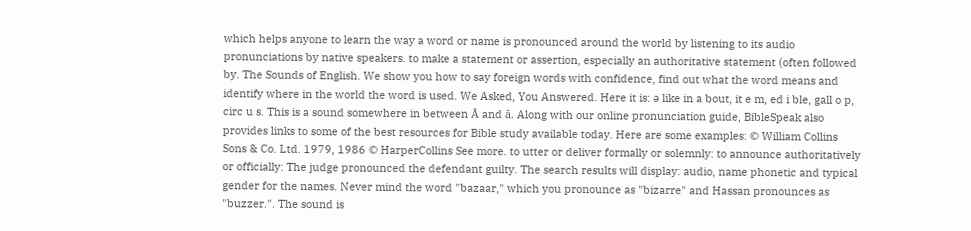which helps anyone to learn the way a word or name is pronounced around the world by listening to its audio pronunciations by native speakers. to make a statement or assertion, especially an authoritative statement (often followed by. The Sounds of English. We show you how to say foreign words with confidence, find out what the word means and identify where in the world the word is used. We Asked, You Answered. Here it is: ə like in a bout, it e m, ed i ble, gall o p, circ u s. This is a sound somewhere in between Å and ă. Along with our online pronunciation guide, BibleSpeak also provides links to some of the best resources for Bible study available today. Here are some examples: © William Collins Sons & Co. Ltd. 1979, 1986 © HarperCollins See more. to utter or deliver formally or solemnly: to announce authoritatively or officially: The judge pronounced the defendant guilty. The search results will display: audio, name phonetic and typical gender for the names. Never mind the word "bazaar," which you pronounce as "bizarre" and Hassan pronounces as "buzzer.". The sound is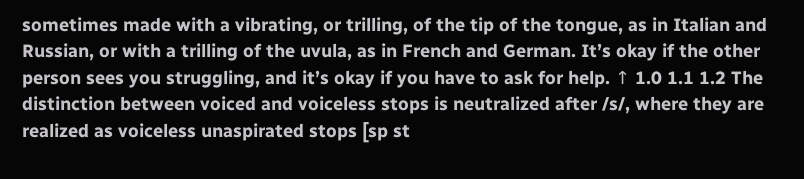sometimes made with a vibrating, or trilling, of the tip of the tongue, as in Italian and Russian, or with a trilling of the uvula, as in French and German. It’s okay if the other person sees you struggling, and it’s okay if you have to ask for help. ↑ 1.0 1.1 1.2 The distinction between voiced and voiceless stops is neutralized after /s/, where they are realized as voiceless unaspirated stops [sp st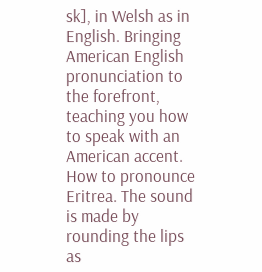sk], in Welsh as in English. Bringing American English pronunciation to the forefront, teaching you how to speak with an American accent. How to pronounce Eritrea. The sound is made by rounding the lips as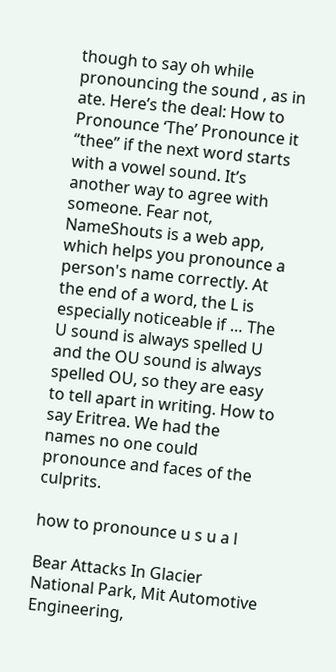though to say oh while pronouncing the sound , as in ate. Here’s the deal: How to Pronounce ‘The’ Pronounce it “thee” if the next word starts with a vowel sound. It’s another way to agree with someone. Fear not, NameShouts is a web app, which helps you pronounce a person's name correctly. At the end of a word, the L is especially noticeable if … The U sound is always spelled U and the OU sound is always spelled OU, so they are easy to tell apart in writing. How to say Eritrea. We had the names no one could pronounce and faces of the culprits.

how to pronounce u s u a l

Bear Attacks In Glacier National Park, Mit Automotive Engineering,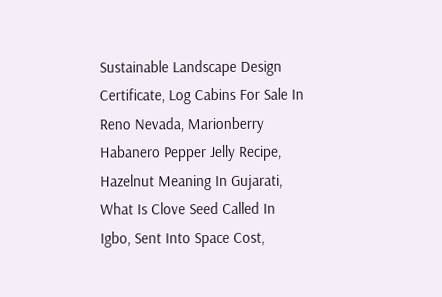Sustainable Landscape Design Certificate, Log Cabins For Sale In Reno Nevada, Marionberry Habanero Pepper Jelly Recipe, Hazelnut Meaning In Gujarati, What Is Clove Seed Called In Igbo, Sent Into Space Cost,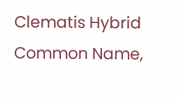Clematis Hybrid Common Name,